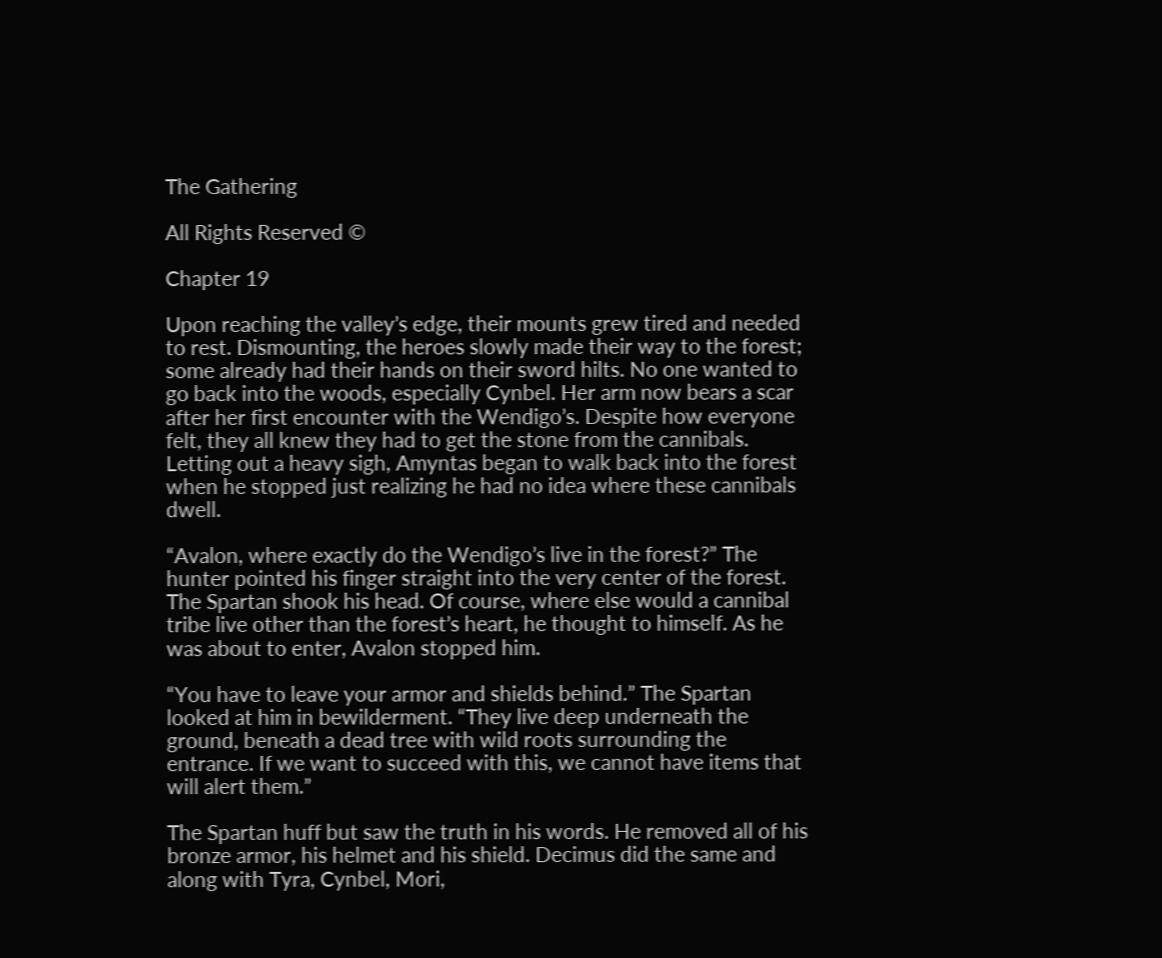The Gathering

All Rights Reserved ©

Chapter 19

Upon reaching the valley’s edge, their mounts grew tired and needed to rest. Dismounting, the heroes slowly made their way to the forest; some already had their hands on their sword hilts. No one wanted to go back into the woods, especially Cynbel. Her arm now bears a scar after her first encounter with the Wendigo’s. Despite how everyone felt, they all knew they had to get the stone from the cannibals. Letting out a heavy sigh, Amyntas began to walk back into the forest when he stopped just realizing he had no idea where these cannibals dwell.

“Avalon, where exactly do the Wendigo’s live in the forest?” The hunter pointed his finger straight into the very center of the forest. The Spartan shook his head. Of course, where else would a cannibal tribe live other than the forest’s heart, he thought to himself. As he was about to enter, Avalon stopped him.

“You have to leave your armor and shields behind.” The Spartan looked at him in bewilderment. “They live deep underneath the ground, beneath a dead tree with wild roots surrounding the entrance. If we want to succeed with this, we cannot have items that will alert them.”

The Spartan huff but saw the truth in his words. He removed all of his bronze armor, his helmet and his shield. Decimus did the same and along with Tyra, Cynbel, Mori,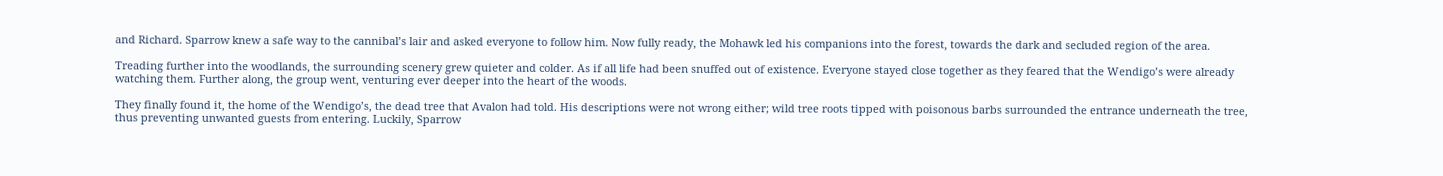and Richard. Sparrow knew a safe way to the cannibal’s lair and asked everyone to follow him. Now fully ready, the Mohawk led his companions into the forest, towards the dark and secluded region of the area.

Treading further into the woodlands, the surrounding scenery grew quieter and colder. As if all life had been snuffed out of existence. Everyone stayed close together as they feared that the Wendigo’s were already watching them. Further along, the group went, venturing ever deeper into the heart of the woods.

They finally found it, the home of the Wendigo’s, the dead tree that Avalon had told. His descriptions were not wrong either; wild tree roots tipped with poisonous barbs surrounded the entrance underneath the tree, thus preventing unwanted guests from entering. Luckily, Sparrow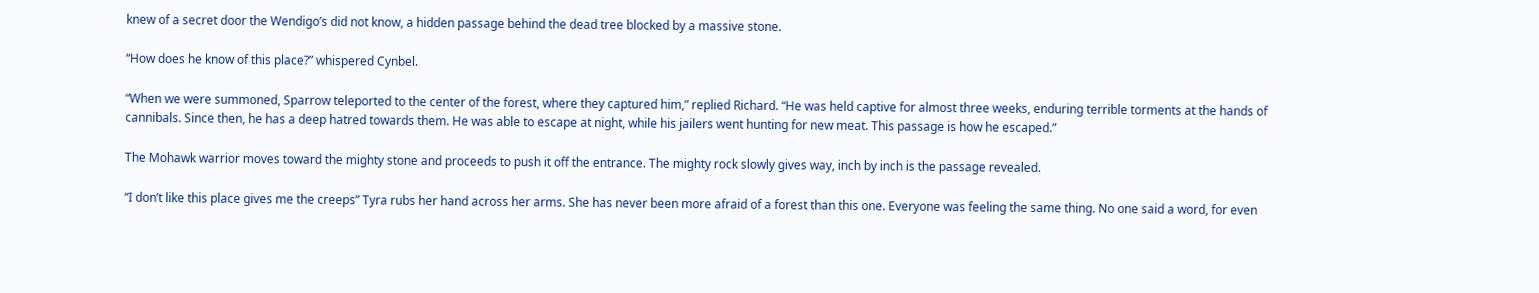knew of a secret door the Wendigo’s did not know, a hidden passage behind the dead tree blocked by a massive stone.

“How does he know of this place?” whispered Cynbel.

“When we were summoned, Sparrow teleported to the center of the forest, where they captured him,” replied Richard. “He was held captive for almost three weeks, enduring terrible torments at the hands of cannibals. Since then, he has a deep hatred towards them. He was able to escape at night, while his jailers went hunting for new meat. This passage is how he escaped.”

The Mohawk warrior moves toward the mighty stone and proceeds to push it off the entrance. The mighty rock slowly gives way, inch by inch is the passage revealed.

“I don’t like this place gives me the creeps” Tyra rubs her hand across her arms. She has never been more afraid of a forest than this one. Everyone was feeling the same thing. No one said a word, for even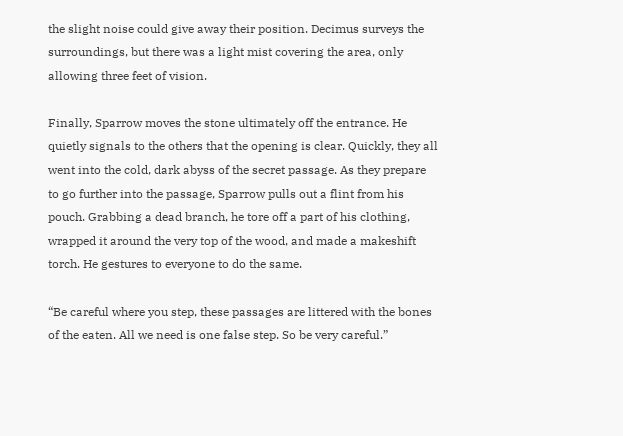the slight noise could give away their position. Decimus surveys the surroundings, but there was a light mist covering the area, only allowing three feet of vision.

Finally, Sparrow moves the stone ultimately off the entrance. He quietly signals to the others that the opening is clear. Quickly, they all went into the cold, dark abyss of the secret passage. As they prepare to go further into the passage, Sparrow pulls out a flint from his pouch. Grabbing a dead branch, he tore off a part of his clothing, wrapped it around the very top of the wood, and made a makeshift torch. He gestures to everyone to do the same.

“Be careful where you step, these passages are littered with the bones of the eaten. All we need is one false step. So be very careful.”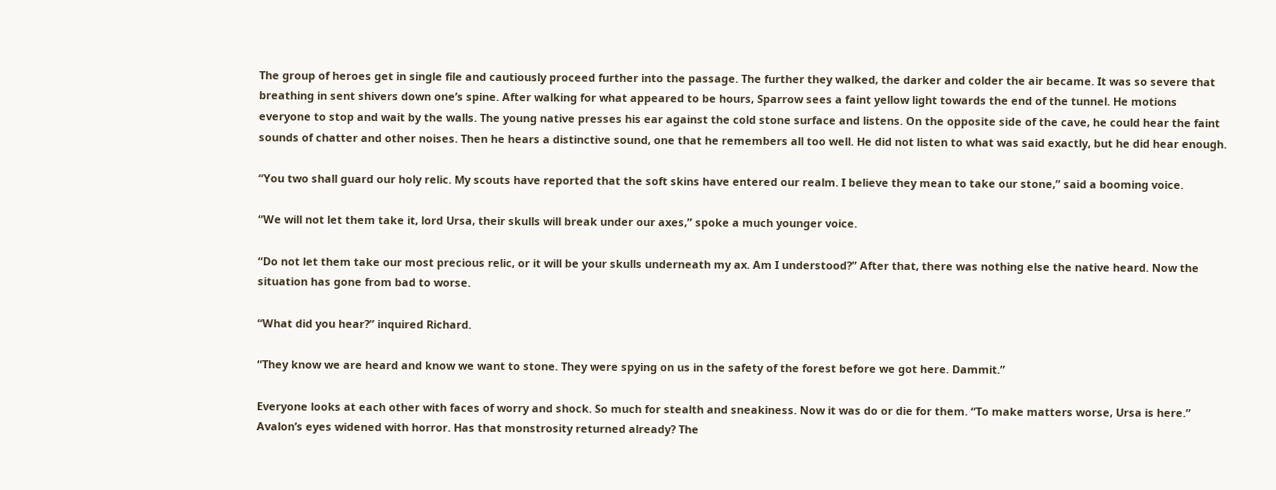The group of heroes get in single file and cautiously proceed further into the passage. The further they walked, the darker and colder the air became. It was so severe that breathing in sent shivers down one’s spine. After walking for what appeared to be hours, Sparrow sees a faint yellow light towards the end of the tunnel. He motions everyone to stop and wait by the walls. The young native presses his ear against the cold stone surface and listens. On the opposite side of the cave, he could hear the faint sounds of chatter and other noises. Then he hears a distinctive sound, one that he remembers all too well. He did not listen to what was said exactly, but he did hear enough.

“You two shall guard our holy relic. My scouts have reported that the soft skins have entered our realm. I believe they mean to take our stone,” said a booming voice.

“We will not let them take it, lord Ursa, their skulls will break under our axes,” spoke a much younger voice.

“Do not let them take our most precious relic, or it will be your skulls underneath my ax. Am I understood?” After that, there was nothing else the native heard. Now the situation has gone from bad to worse.

“What did you hear?” inquired Richard.

“They know we are heard and know we want to stone. They were spying on us in the safety of the forest before we got here. Dammit.”

Everyone looks at each other with faces of worry and shock. So much for stealth and sneakiness. Now it was do or die for them. “To make matters worse, Ursa is here.” Avalon’s eyes widened with horror. Has that monstrosity returned already? The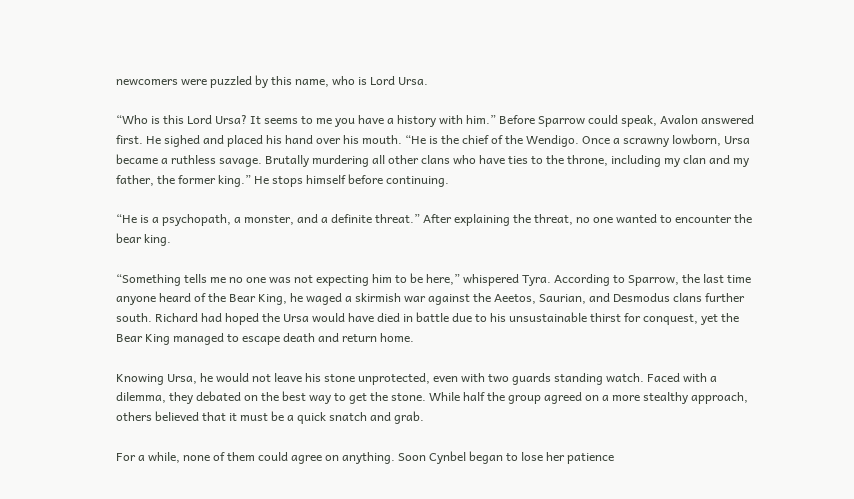newcomers were puzzled by this name, who is Lord Ursa.

“Who is this Lord Ursa? It seems to me you have a history with him.” Before Sparrow could speak, Avalon answered first. He sighed and placed his hand over his mouth. “He is the chief of the Wendigo. Once a scrawny lowborn, Ursa became a ruthless savage. Brutally murdering all other clans who have ties to the throne, including my clan and my father, the former king.” He stops himself before continuing.

“He is a psychopath, a monster, and a definite threat.” After explaining the threat, no one wanted to encounter the bear king.

“Something tells me no one was not expecting him to be here,” whispered Tyra. According to Sparrow, the last time anyone heard of the Bear King, he waged a skirmish war against the Aeetos, Saurian, and Desmodus clans further south. Richard had hoped the Ursa would have died in battle due to his unsustainable thirst for conquest, yet the Bear King managed to escape death and return home.

Knowing Ursa, he would not leave his stone unprotected, even with two guards standing watch. Faced with a dilemma, they debated on the best way to get the stone. While half the group agreed on a more stealthy approach, others believed that it must be a quick snatch and grab.

For a while, none of them could agree on anything. Soon Cynbel began to lose her patience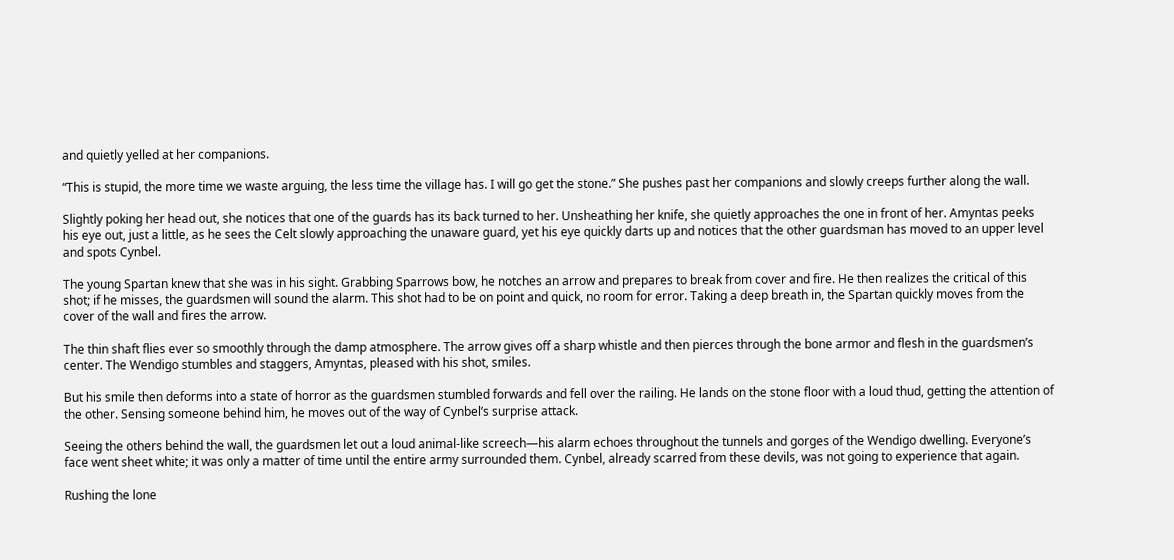and quietly yelled at her companions.

“This is stupid, the more time we waste arguing, the less time the village has. I will go get the stone.” She pushes past her companions and slowly creeps further along the wall.

Slightly poking her head out, she notices that one of the guards has its back turned to her. Unsheathing her knife, she quietly approaches the one in front of her. Amyntas peeks his eye out, just a little, as he sees the Celt slowly approaching the unaware guard, yet his eye quickly darts up and notices that the other guardsman has moved to an upper level and spots Cynbel.

The young Spartan knew that she was in his sight. Grabbing Sparrows bow, he notches an arrow and prepares to break from cover and fire. He then realizes the critical of this shot; if he misses, the guardsmen will sound the alarm. This shot had to be on point and quick, no room for error. Taking a deep breath in, the Spartan quickly moves from the cover of the wall and fires the arrow.

The thin shaft flies ever so smoothly through the damp atmosphere. The arrow gives off a sharp whistle and then pierces through the bone armor and flesh in the guardsmen’s center. The Wendigo stumbles and staggers, Amyntas, pleased with his shot, smiles.

But his smile then deforms into a state of horror as the guardsmen stumbled forwards and fell over the railing. He lands on the stone floor with a loud thud, getting the attention of the other. Sensing someone behind him, he moves out of the way of Cynbel’s surprise attack.

Seeing the others behind the wall, the guardsmen let out a loud animal-like screech—his alarm echoes throughout the tunnels and gorges of the Wendigo dwelling. Everyone’s face went sheet white; it was only a matter of time until the entire army surrounded them. Cynbel, already scarred from these devils, was not going to experience that again.

Rushing the lone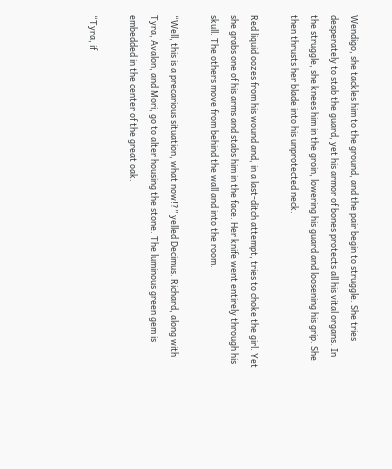Wendigo, she tackles him to the ground, and the pair begin to struggle. She tries desperately to stab the guard, yet his armor of bones protects all his vital organs. In the struggle, she knees him in the groin, lowering his guard and loosening his grip. She then thrusts her blade into his unprotected neck.

Red liquid oozes from his wound and, in a last-ditch attempt, tries to choke the girl. Yet she grabs one of his arms and stabs him in the face. Her knife went entirely through his skull. The others move from behind the wall and into the room.

“Well, this is a precarious situation, what now!?” yelled Decimus. Richard, along with Tyra, Avalon, and Mori, go to alter housing the stone. The luminous green gem is embedded in the center of the great oak.

“Tyra, if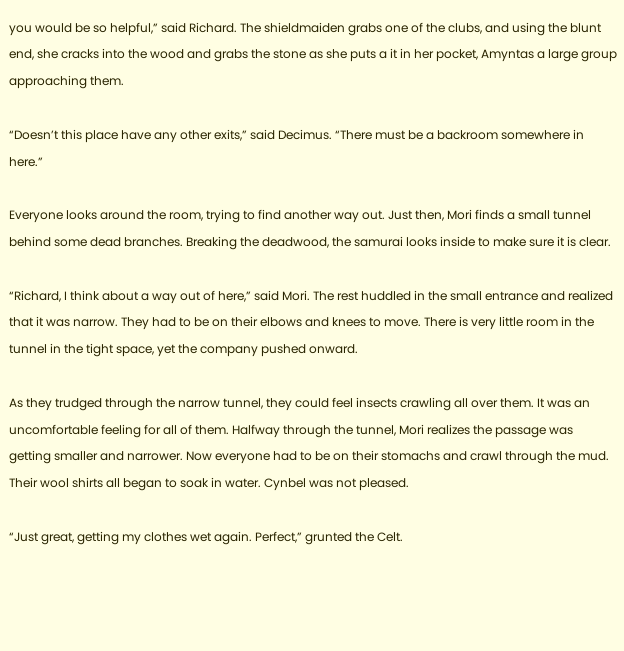you would be so helpful,” said Richard. The shieldmaiden grabs one of the clubs, and using the blunt end, she cracks into the wood and grabs the stone as she puts a it in her pocket, Amyntas a large group approaching them.

“Doesn’t this place have any other exits,” said Decimus. “There must be a backroom somewhere in here.”

Everyone looks around the room, trying to find another way out. Just then, Mori finds a small tunnel behind some dead branches. Breaking the deadwood, the samurai looks inside to make sure it is clear.

“Richard, I think about a way out of here,” said Mori. The rest huddled in the small entrance and realized that it was narrow. They had to be on their elbows and knees to move. There is very little room in the tunnel in the tight space, yet the company pushed onward.

As they trudged through the narrow tunnel, they could feel insects crawling all over them. It was an uncomfortable feeling for all of them. Halfway through the tunnel, Mori realizes the passage was getting smaller and narrower. Now everyone had to be on their stomachs and crawl through the mud. Their wool shirts all began to soak in water. Cynbel was not pleased.

“Just great, getting my clothes wet again. Perfect,” grunted the Celt.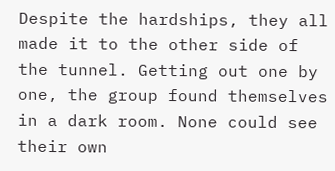Despite the hardships, they all made it to the other side of the tunnel. Getting out one by one, the group found themselves in a dark room. None could see their own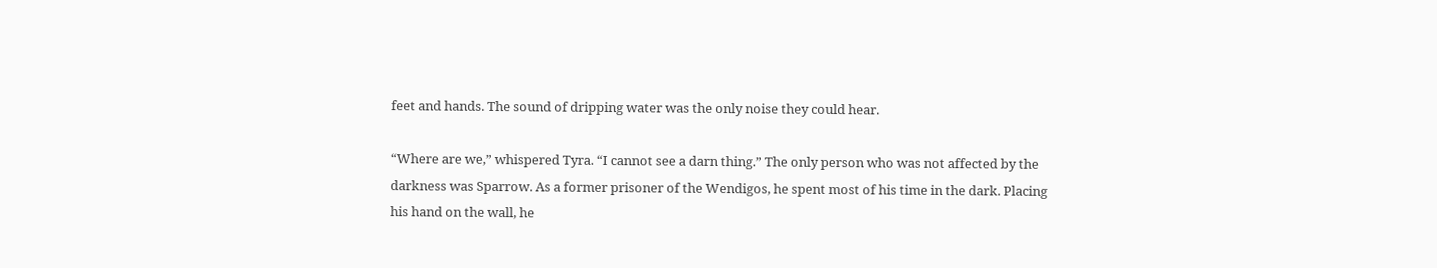feet and hands. The sound of dripping water was the only noise they could hear.

“Where are we,” whispered Tyra. “I cannot see a darn thing.” The only person who was not affected by the darkness was Sparrow. As a former prisoner of the Wendigos, he spent most of his time in the dark. Placing his hand on the wall, he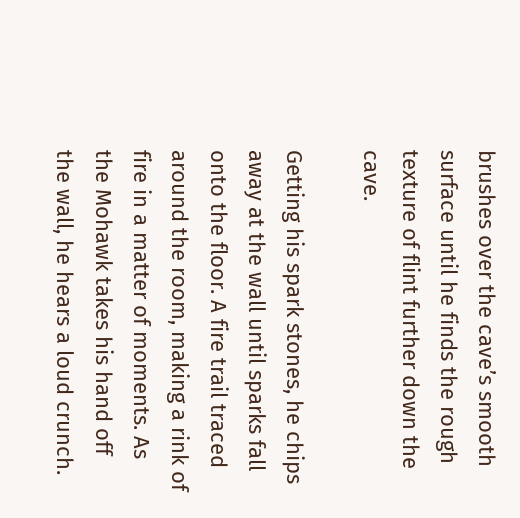brushes over the cave’s smooth surface until he finds the rough texture of flint further down the cave.

Getting his spark stones, he chips away at the wall until sparks fall onto the floor. A fire trail traced around the room, making a rink of fire in a matter of moments. As the Mohawk takes his hand off the wall, he hears a loud crunch.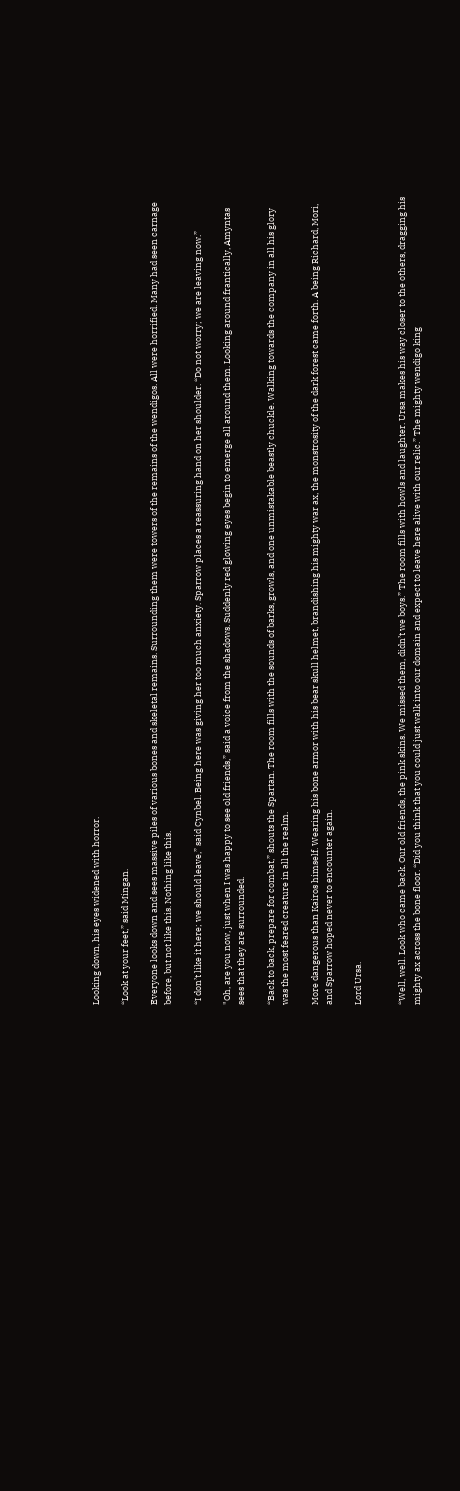Looking down, his eyes widened with horror.

“Look at your feet,” said Mingan.

Everyone looks down and sees massive piles of various bones and skeletal remains. Surrounding them were towers of the remains of the wendigos. All were horrified. Many had seen carnage before, but not like this. Nothing like this.

“I don’t like it here; we should leave,” said Cynbel. Being here was giving her too much anxiety. Sparrow places a reassuring hand on her shoulder. “Do not worry; we are leaving now.”

"Oh, are you now, just when I was happy to see old friends,” said a voice from the shadows. Suddenly red glowing eyes begin to emerge all around them. Looking around frantically, Amyntas sees that they are surrounded.

“Back to back, prepare for combat,” shouts the Spartan. The room fills with the sounds of barks, growls, and one unmistakable beastly chuckle. Walking towards the company in all his glory was the most feared creature in all the realm.

More dangerous than Kairos himself. Wearing his bone armor with his bear skull helmet, brandishing his mighty war ax, the monstrosity of the dark forest came forth. A being Richard, Mori, and Sparrow hoped never to encounter again.

Lord Ursa.


“Well, well. Look who came back. Our old friends, the pink skins. We missed them, didn’t we boys.” The room fills with howls and laughter. Ursa makes his way closer to the others, dragging his mighty ax across the bone floor. “Did you think that you could just walk into our domain and expect to leave here alive with our relic.” The mighty wendigo king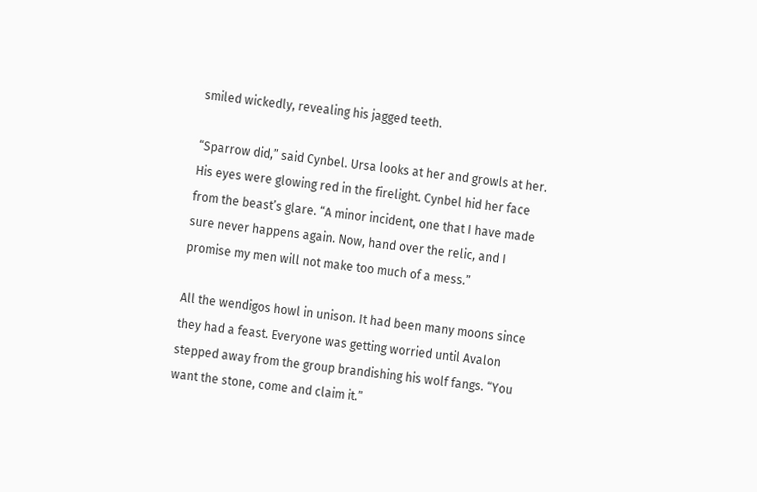smiled wickedly, revealing his jagged teeth.

“Sparrow did,” said Cynbel. Ursa looks at her and growls at her. His eyes were glowing red in the firelight. Cynbel hid her face from the beast’s glare. “A minor incident, one that I have made sure never happens again. Now, hand over the relic, and I promise my men will not make too much of a mess.”

All the wendigos howl in unison. It had been many moons since they had a feast. Everyone was getting worried until Avalon stepped away from the group brandishing his wolf fangs. “You want the stone, come and claim it.”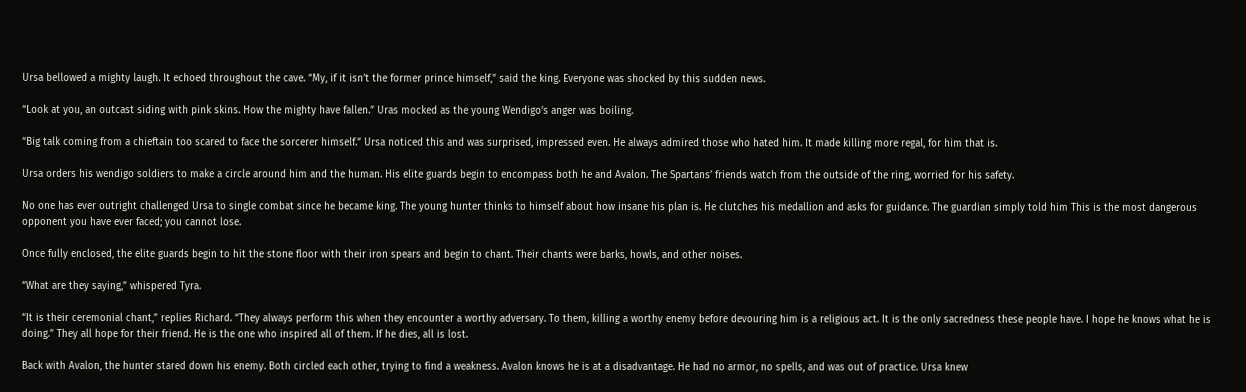Ursa bellowed a mighty laugh. It echoed throughout the cave. “My, if it isn’t the former prince himself,” said the king. Everyone was shocked by this sudden news.

“Look at you, an outcast siding with pink skins. How the mighty have fallen.” Uras mocked as the young Wendigo’s anger was boiling.

“Big talk coming from a chieftain too scared to face the sorcerer himself.” Ursa noticed this and was surprised, impressed even. He always admired those who hated him. It made killing more regal, for him that is.

Ursa orders his wendigo soldiers to make a circle around him and the human. His elite guards begin to encompass both he and Avalon. The Spartans’ friends watch from the outside of the ring, worried for his safety.

No one has ever outright challenged Ursa to single combat since he became king. The young hunter thinks to himself about how insane his plan is. He clutches his medallion and asks for guidance. The guardian simply told him This is the most dangerous opponent you have ever faced; you cannot lose.

Once fully enclosed, the elite guards begin to hit the stone floor with their iron spears and begin to chant. Their chants were barks, howls, and other noises.

“What are they saying,” whispered Tyra.

“It is their ceremonial chant,” replies Richard. “They always perform this when they encounter a worthy adversary. To them, killing a worthy enemy before devouring him is a religious act. It is the only sacredness these people have. I hope he knows what he is doing.” They all hope for their friend. He is the one who inspired all of them. If he dies, all is lost.

Back with Avalon, the hunter stared down his enemy. Both circled each other, trying to find a weakness. Avalon knows he is at a disadvantage. He had no armor, no spells, and was out of practice. Ursa knew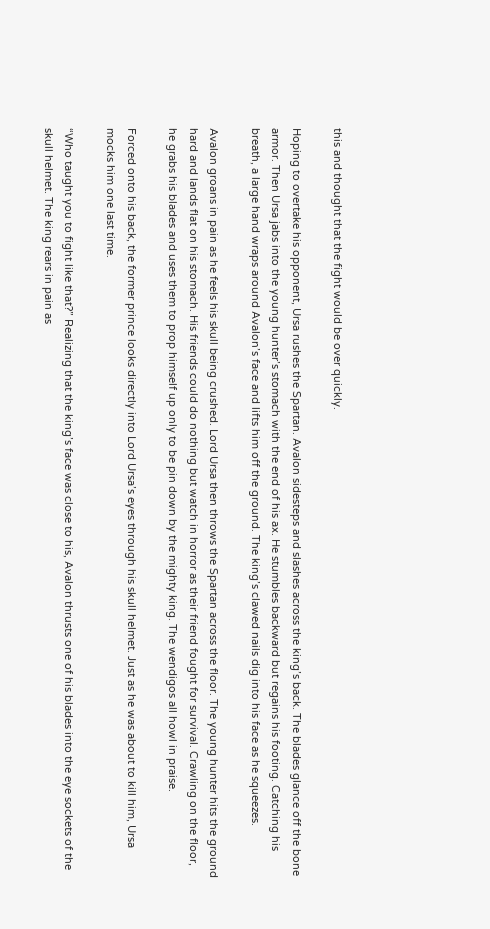this and thought that the fight would be over quickly.

Hoping to overtake his opponent, Ursa rushes the Spartan. Avalon sidesteps and slashes across the king’s back. The blades glance off the bone armor. Then Ursa jabs into the young hunter’s stomach with the end of his ax. He stumbles backward but regains his footing. Catching his breath, a large hand wraps around Avalon’s face and lifts him off the ground. The king’s clawed nails dig into his face as he squeezes.

Avalon groans in pain as he feels his skull being crushed. Lord Ursa then throws the Spartan across the floor. The young hunter hits the ground hard and lands flat on his stomach. His friends could do nothing but watch in horror as their friend fought for survival. Crawling on the floor, he grabs his blades and uses them to prop himself up only to be pin down by the mighty king. The wendigos all howl in praise.

Forced onto his back, the former prince looks directly into Lord Ursa’s eyes through his skull helmet. Just as he was about to kill him, Ursa mocks him one last time.

“Who taught you to fight like that?” Realizing that the king’s face was close to his, Avalon thrusts one of his blades into the eye sockets of the skull helmet. The king rears in pain as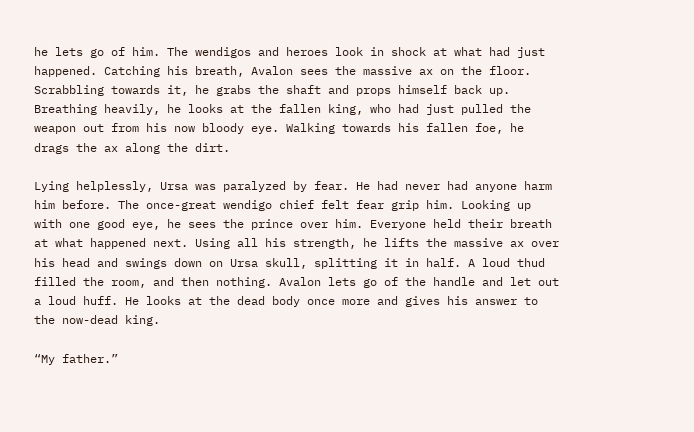he lets go of him. The wendigos and heroes look in shock at what had just happened. Catching his breath, Avalon sees the massive ax on the floor. Scrabbling towards it, he grabs the shaft and props himself back up. Breathing heavily, he looks at the fallen king, who had just pulled the weapon out from his now bloody eye. Walking towards his fallen foe, he drags the ax along the dirt.

Lying helplessly, Ursa was paralyzed by fear. He had never had anyone harm him before. The once-great wendigo chief felt fear grip him. Looking up with one good eye, he sees the prince over him. Everyone held their breath at what happened next. Using all his strength, he lifts the massive ax over his head and swings down on Ursa skull, splitting it in half. A loud thud filled the room, and then nothing. Avalon lets go of the handle and let out a loud huff. He looks at the dead body once more and gives his answer to the now-dead king.

“My father.”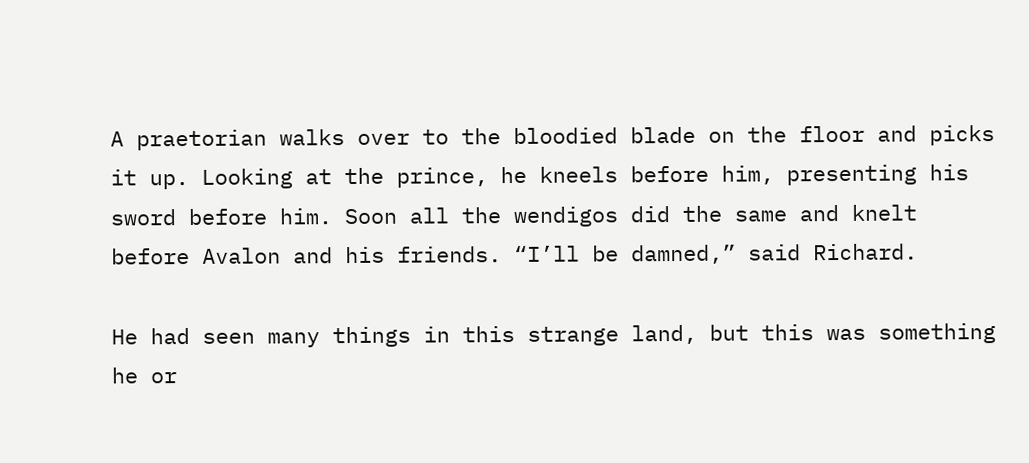A praetorian walks over to the bloodied blade on the floor and picks it up. Looking at the prince, he kneels before him, presenting his sword before him. Soon all the wendigos did the same and knelt before Avalon and his friends. “I’ll be damned,” said Richard.

He had seen many things in this strange land, but this was something he or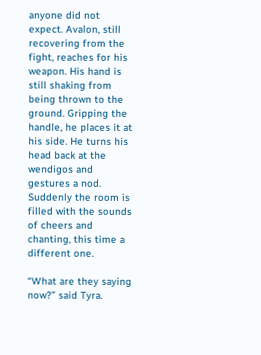anyone did not expect. Avalon, still recovering from the fight, reaches for his weapon. His hand is still shaking from being thrown to the ground. Gripping the handle, he places it at his side. He turns his head back at the wendigos and gestures a nod. Suddenly the room is filled with the sounds of cheers and chanting, this time a different one.

“What are they saying now?” said Tyra.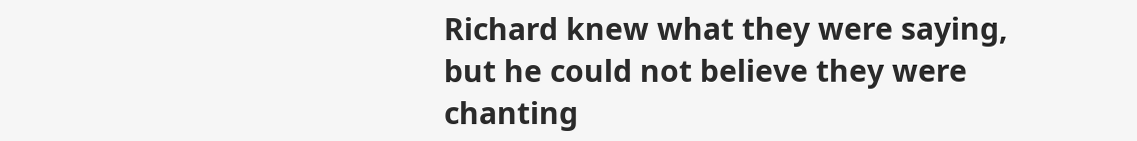Richard knew what they were saying, but he could not believe they were chanting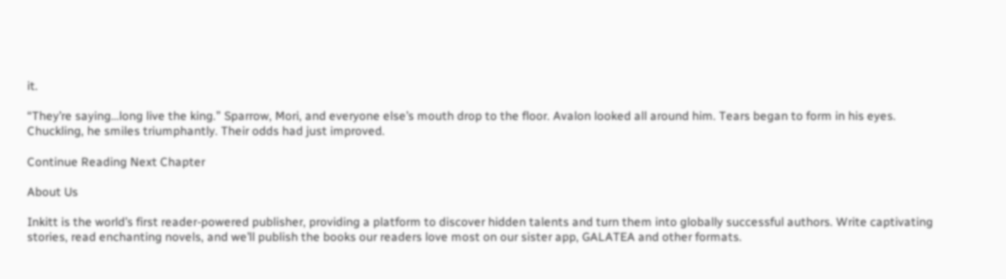it.

“They’re saying…long live the king.” Sparrow, Mori, and everyone else’s mouth drop to the floor. Avalon looked all around him. Tears began to form in his eyes. Chuckling, he smiles triumphantly. Their odds had just improved.

Continue Reading Next Chapter

About Us

Inkitt is the world’s first reader-powered publisher, providing a platform to discover hidden talents and turn them into globally successful authors. Write captivating stories, read enchanting novels, and we’ll publish the books our readers love most on our sister app, GALATEA and other formats.